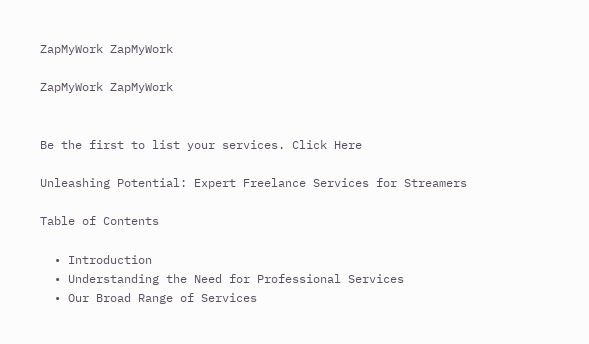ZapMyWork ZapMyWork

ZapMyWork ZapMyWork


Be the first to list your services. Click Here

Unleashing Potential: Expert Freelance Services for Streamers

Table of Contents

  • Introduction
  • Understanding the Need for Professional Services
  • Our Broad Range of Services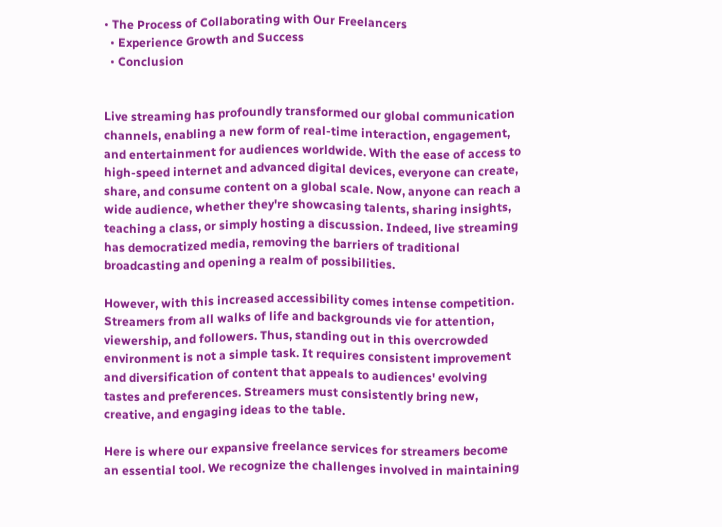• The Process of Collaborating with Our Freelancers
  • Experience Growth and Success
  • Conclusion


Live streaming has profoundly transformed our global communication channels, enabling a new form of real-time interaction, engagement, and entertainment for audiences worldwide. With the ease of access to high-speed internet and advanced digital devices, everyone can create, share, and consume content on a global scale. Now, anyone can reach a wide audience, whether they're showcasing talents, sharing insights, teaching a class, or simply hosting a discussion. Indeed, live streaming has democratized media, removing the barriers of traditional broadcasting and opening a realm of possibilities.

However, with this increased accessibility comes intense competition. Streamers from all walks of life and backgrounds vie for attention, viewership, and followers. Thus, standing out in this overcrowded environment is not a simple task. It requires consistent improvement and diversification of content that appeals to audiences' evolving tastes and preferences. Streamers must consistently bring new, creative, and engaging ideas to the table.

Here is where our expansive freelance services for streamers become an essential tool. We recognize the challenges involved in maintaining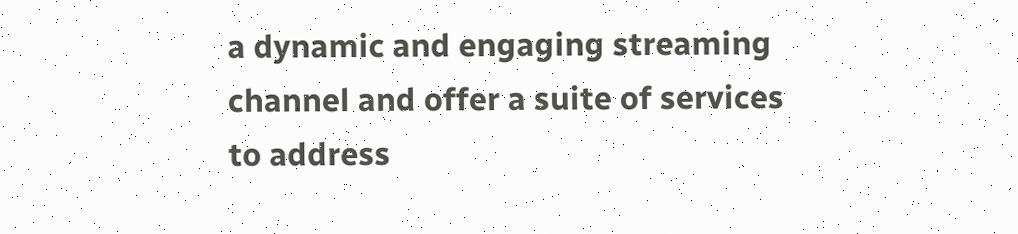a dynamic and engaging streaming channel and offer a suite of services to address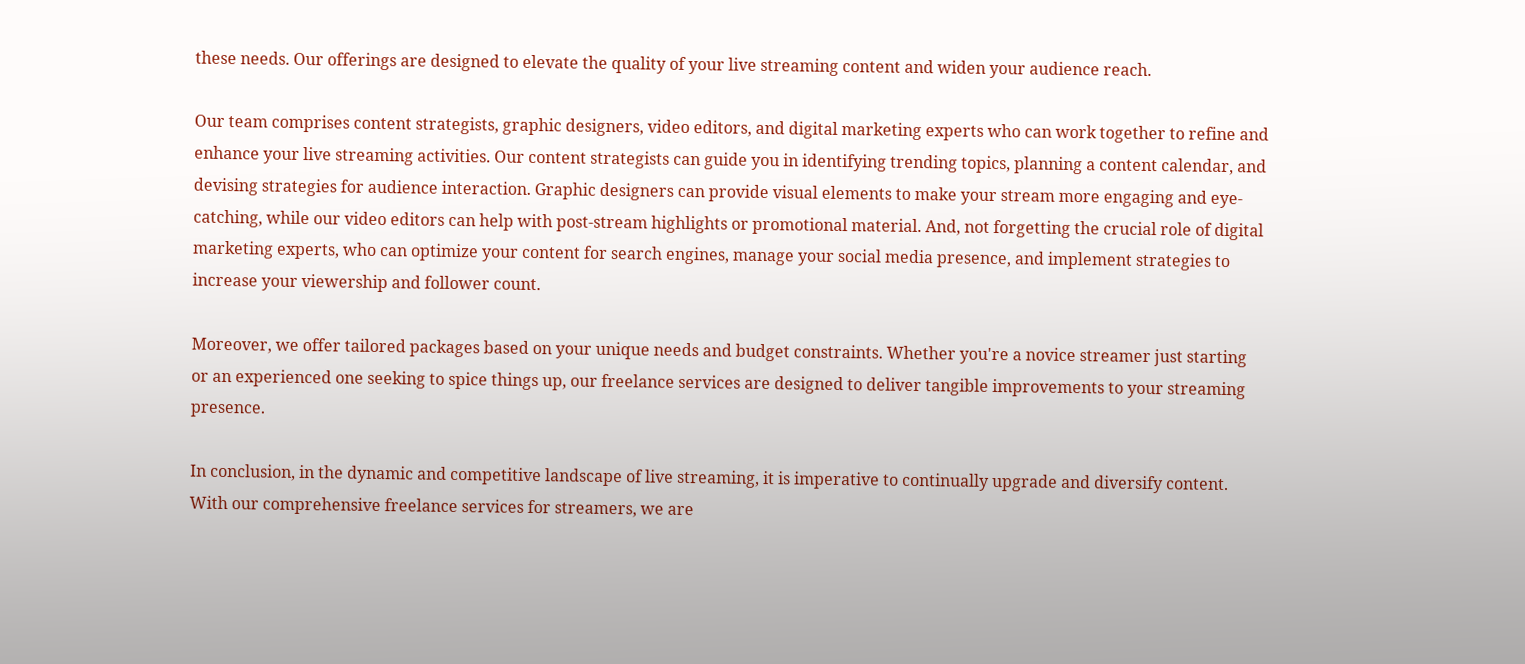these needs. Our offerings are designed to elevate the quality of your live streaming content and widen your audience reach.

Our team comprises content strategists, graphic designers, video editors, and digital marketing experts who can work together to refine and enhance your live streaming activities. Our content strategists can guide you in identifying trending topics, planning a content calendar, and devising strategies for audience interaction. Graphic designers can provide visual elements to make your stream more engaging and eye-catching, while our video editors can help with post-stream highlights or promotional material. And, not forgetting the crucial role of digital marketing experts, who can optimize your content for search engines, manage your social media presence, and implement strategies to increase your viewership and follower count.

Moreover, we offer tailored packages based on your unique needs and budget constraints. Whether you're a novice streamer just starting or an experienced one seeking to spice things up, our freelance services are designed to deliver tangible improvements to your streaming presence.

In conclusion, in the dynamic and competitive landscape of live streaming, it is imperative to continually upgrade and diversify content. With our comprehensive freelance services for streamers, we are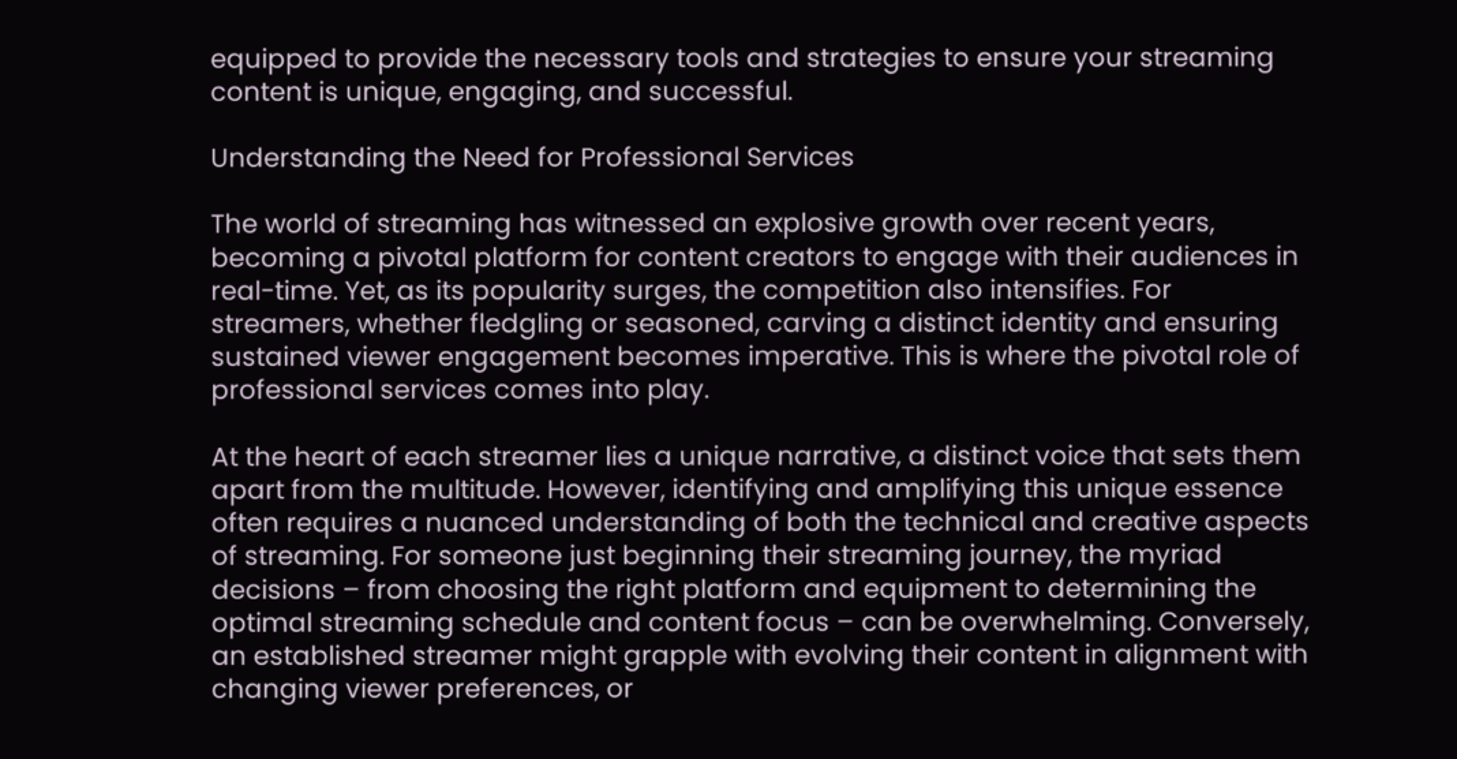equipped to provide the necessary tools and strategies to ensure your streaming content is unique, engaging, and successful.

Understanding the Need for Professional Services

The world of streaming has witnessed an explosive growth over recent years, becoming a pivotal platform for content creators to engage with their audiences in real-time. Yet, as its popularity surges, the competition also intensifies. For streamers, whether fledgling or seasoned, carving a distinct identity and ensuring sustained viewer engagement becomes imperative. This is where the pivotal role of professional services comes into play.

At the heart of each streamer lies a unique narrative, a distinct voice that sets them apart from the multitude. However, identifying and amplifying this unique essence often requires a nuanced understanding of both the technical and creative aspects of streaming. For someone just beginning their streaming journey, the myriad decisions – from choosing the right platform and equipment to determining the optimal streaming schedule and content focus – can be overwhelming. Conversely, an established streamer might grapple with evolving their content in alignment with changing viewer preferences, or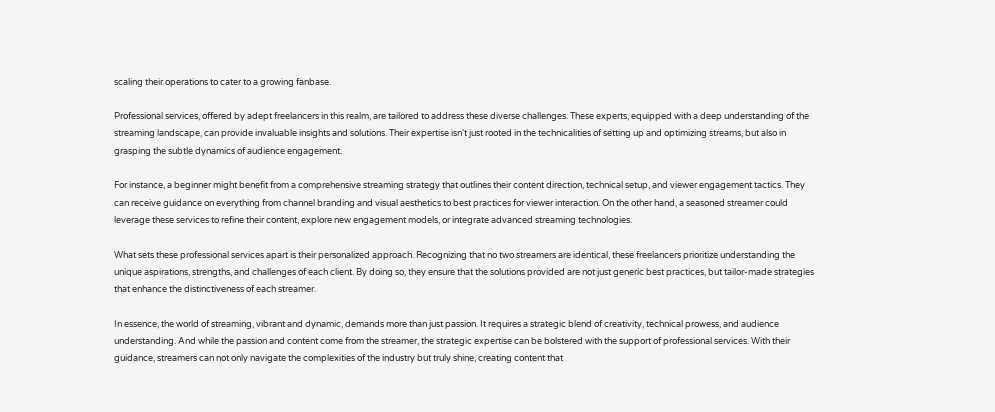scaling their operations to cater to a growing fanbase.

Professional services, offered by adept freelancers in this realm, are tailored to address these diverse challenges. These experts, equipped with a deep understanding of the streaming landscape, can provide invaluable insights and solutions. Their expertise isn't just rooted in the technicalities of setting up and optimizing streams, but also in grasping the subtle dynamics of audience engagement.

For instance, a beginner might benefit from a comprehensive streaming strategy that outlines their content direction, technical setup, and viewer engagement tactics. They can receive guidance on everything from channel branding and visual aesthetics to best practices for viewer interaction. On the other hand, a seasoned streamer could leverage these services to refine their content, explore new engagement models, or integrate advanced streaming technologies.

What sets these professional services apart is their personalized approach. Recognizing that no two streamers are identical, these freelancers prioritize understanding the unique aspirations, strengths, and challenges of each client. By doing so, they ensure that the solutions provided are not just generic best practices, but tailor-made strategies that enhance the distinctiveness of each streamer.

In essence, the world of streaming, vibrant and dynamic, demands more than just passion. It requires a strategic blend of creativity, technical prowess, and audience understanding. And while the passion and content come from the streamer, the strategic expertise can be bolstered with the support of professional services. With their guidance, streamers can not only navigate the complexities of the industry but truly shine, creating content that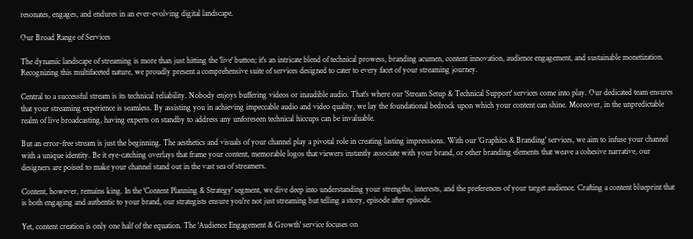resonates, engages, and endures in an ever-evolving digital landscape.

Our Broad Range of Services

The dynamic landscape of streaming is more than just hitting the 'live' button; it's an intricate blend of technical prowess, branding acumen, content innovation, audience engagement, and sustainable monetization. Recognizing this multifaceted nature, we proudly present a comprehensive suite of services designed to cater to every facet of your streaming journey.

Central to a successful stream is its technical reliability. Nobody enjoys buffering videos or inaudible audio. That's where our 'Stream Setup & Technical Support' services come into play. Our dedicated team ensures that your streaming experience is seamless. By assisting you in achieving impeccable audio and video quality, we lay the foundational bedrock upon which your content can shine. Moreover, in the unpredictable realm of live broadcasting, having experts on standby to address any unforeseen technical hiccups can be invaluable.

But an error-free stream is just the beginning. The aesthetics and visuals of your channel play a pivotal role in creating lasting impressions. With our 'Graphics & Branding' services, we aim to infuse your channel with a unique identity. Be it eye-catching overlays that frame your content, memorable logos that viewers instantly associate with your brand, or other branding elements that weave a cohesive narrative, our designers are poised to make your channel stand out in the vast sea of streamers.

Content, however, remains king. In the 'Content Planning & Strategy' segment, we dive deep into understanding your strengths, interests, and the preferences of your target audience. Crafting a content blueprint that is both engaging and authentic to your brand, our strategists ensure you're not just streaming but telling a story, episode after episode.

Yet, content creation is only one half of the equation. The 'Audience Engagement & Growth' service focuses on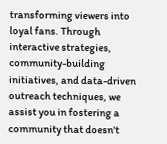transforming viewers into loyal fans. Through interactive strategies, community-building initiatives, and data-driven outreach techniques, we assist you in fostering a community that doesn't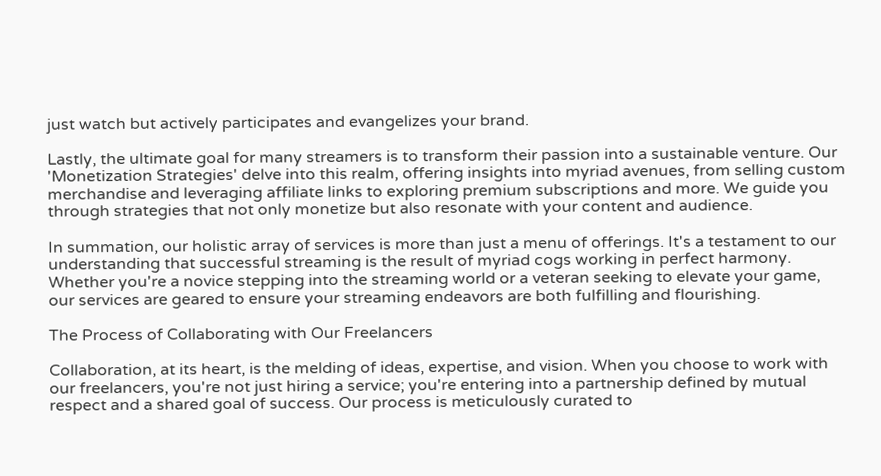just watch but actively participates and evangelizes your brand.

Lastly, the ultimate goal for many streamers is to transform their passion into a sustainable venture. Our 'Monetization Strategies' delve into this realm, offering insights into myriad avenues, from selling custom merchandise and leveraging affiliate links to exploring premium subscriptions and more. We guide you through strategies that not only monetize but also resonate with your content and audience.

In summation, our holistic array of services is more than just a menu of offerings. It's a testament to our understanding that successful streaming is the result of myriad cogs working in perfect harmony. Whether you're a novice stepping into the streaming world or a veteran seeking to elevate your game, our services are geared to ensure your streaming endeavors are both fulfilling and flourishing.

The Process of Collaborating with Our Freelancers

Collaboration, at its heart, is the melding of ideas, expertise, and vision. When you choose to work with our freelancers, you're not just hiring a service; you're entering into a partnership defined by mutual respect and a shared goal of success. Our process is meticulously curated to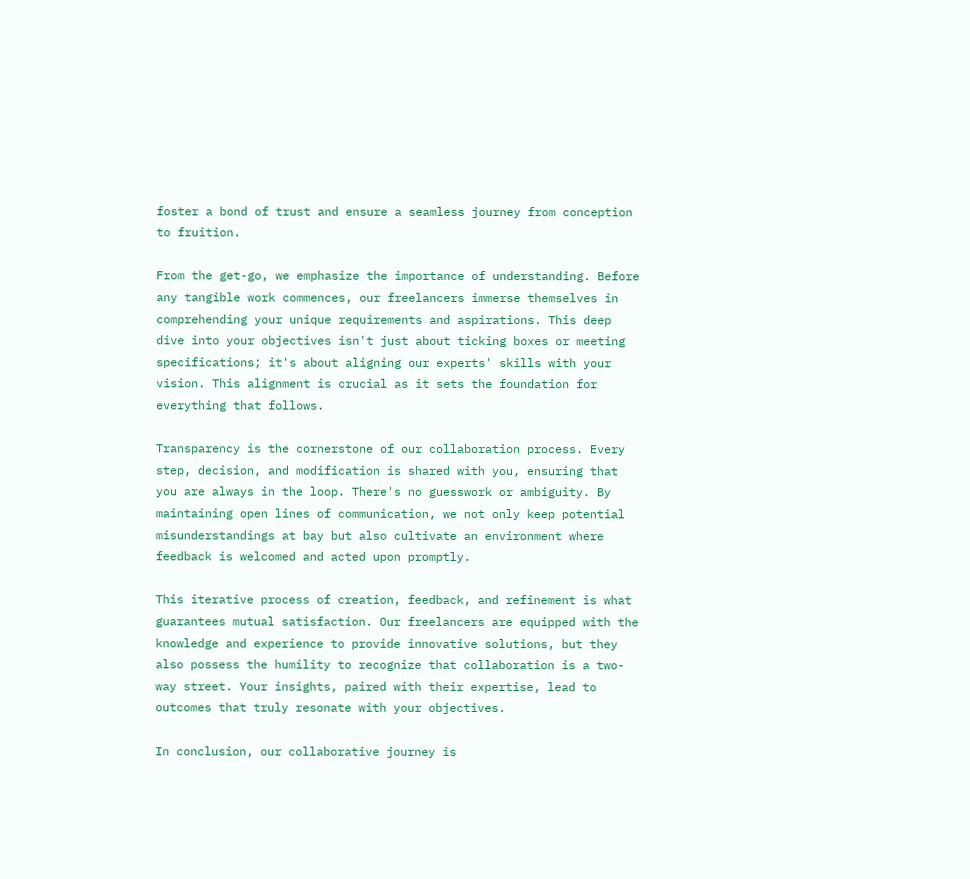foster a bond of trust and ensure a seamless journey from conception to fruition.

From the get-go, we emphasize the importance of understanding. Before any tangible work commences, our freelancers immerse themselves in comprehending your unique requirements and aspirations. This deep dive into your objectives isn't just about ticking boxes or meeting specifications; it's about aligning our experts' skills with your vision. This alignment is crucial as it sets the foundation for everything that follows.

Transparency is the cornerstone of our collaboration process. Every step, decision, and modification is shared with you, ensuring that you are always in the loop. There's no guesswork or ambiguity. By maintaining open lines of communication, we not only keep potential misunderstandings at bay but also cultivate an environment where feedback is welcomed and acted upon promptly.

This iterative process of creation, feedback, and refinement is what guarantees mutual satisfaction. Our freelancers are equipped with the knowledge and experience to provide innovative solutions, but they also possess the humility to recognize that collaboration is a two-way street. Your insights, paired with their expertise, lead to outcomes that truly resonate with your objectives.

In conclusion, our collaborative journey is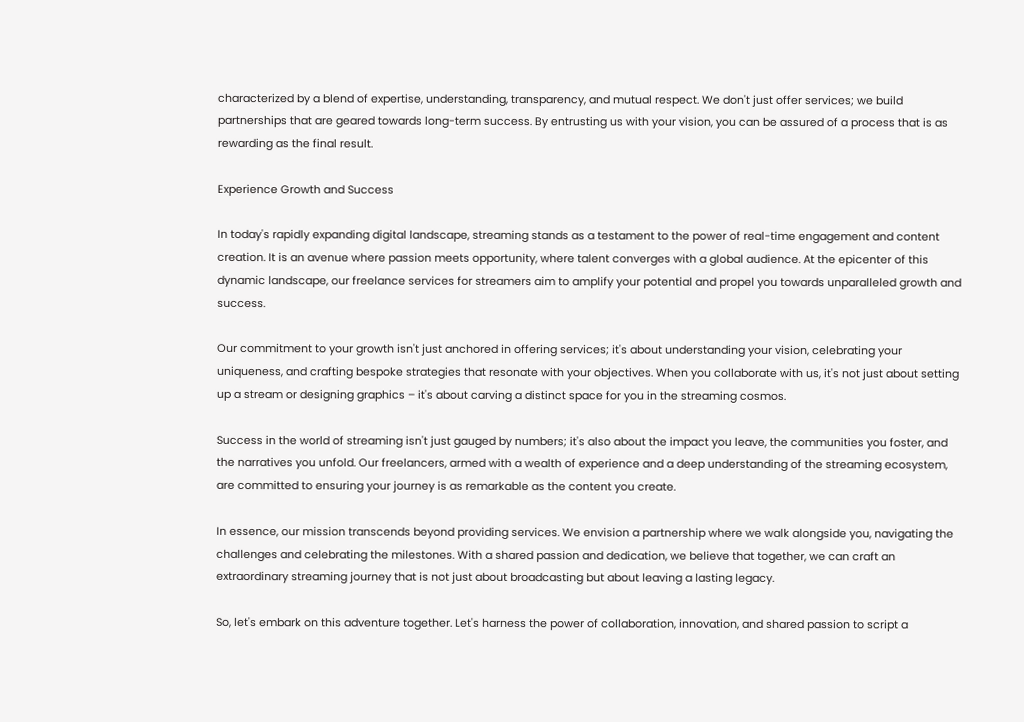characterized by a blend of expertise, understanding, transparency, and mutual respect. We don't just offer services; we build partnerships that are geared towards long-term success. By entrusting us with your vision, you can be assured of a process that is as rewarding as the final result.

Experience Growth and Success

In today's rapidly expanding digital landscape, streaming stands as a testament to the power of real-time engagement and content creation. It is an avenue where passion meets opportunity, where talent converges with a global audience. At the epicenter of this dynamic landscape, our freelance services for streamers aim to amplify your potential and propel you towards unparalleled growth and success.

Our commitment to your growth isn't just anchored in offering services; it's about understanding your vision, celebrating your uniqueness, and crafting bespoke strategies that resonate with your objectives. When you collaborate with us, it's not just about setting up a stream or designing graphics – it's about carving a distinct space for you in the streaming cosmos.

Success in the world of streaming isn't just gauged by numbers; it's also about the impact you leave, the communities you foster, and the narratives you unfold. Our freelancers, armed with a wealth of experience and a deep understanding of the streaming ecosystem, are committed to ensuring your journey is as remarkable as the content you create.

In essence, our mission transcends beyond providing services. We envision a partnership where we walk alongside you, navigating the challenges and celebrating the milestones. With a shared passion and dedication, we believe that together, we can craft an extraordinary streaming journey that is not just about broadcasting but about leaving a lasting legacy.

So, let's embark on this adventure together. Let's harness the power of collaboration, innovation, and shared passion to script a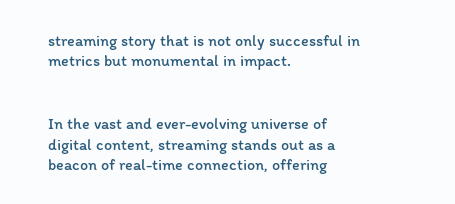streaming story that is not only successful in metrics but monumental in impact.


In the vast and ever-evolving universe of digital content, streaming stands out as a beacon of real-time connection, offering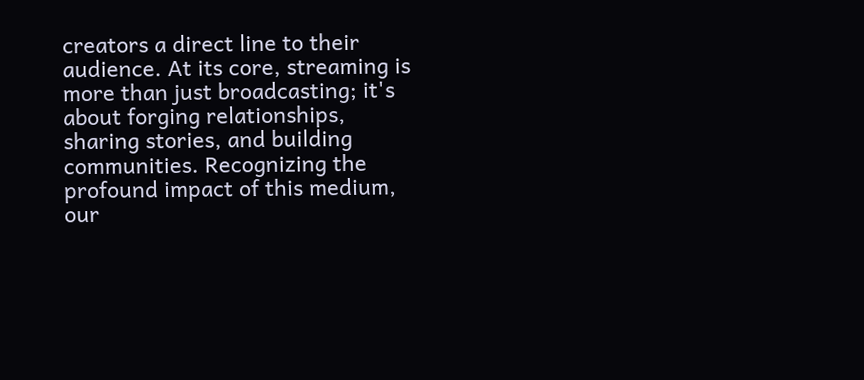creators a direct line to their audience. At its core, streaming is more than just broadcasting; it's about forging relationships, sharing stories, and building communities. Recognizing the profound impact of this medium, our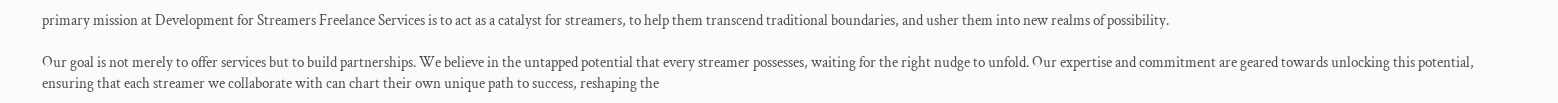primary mission at Development for Streamers Freelance Services is to act as a catalyst for streamers, to help them transcend traditional boundaries, and usher them into new realms of possibility.

Our goal is not merely to offer services but to build partnerships. We believe in the untapped potential that every streamer possesses, waiting for the right nudge to unfold. Our expertise and commitment are geared towards unlocking this potential, ensuring that each streamer we collaborate with can chart their own unique path to success, reshaping the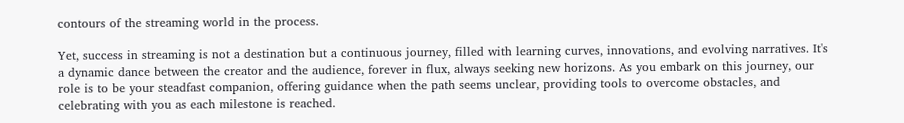contours of the streaming world in the process.

Yet, success in streaming is not a destination but a continuous journey, filled with learning curves, innovations, and evolving narratives. It's a dynamic dance between the creator and the audience, forever in flux, always seeking new horizons. As you embark on this journey, our role is to be your steadfast companion, offering guidance when the path seems unclear, providing tools to overcome obstacles, and celebrating with you as each milestone is reached.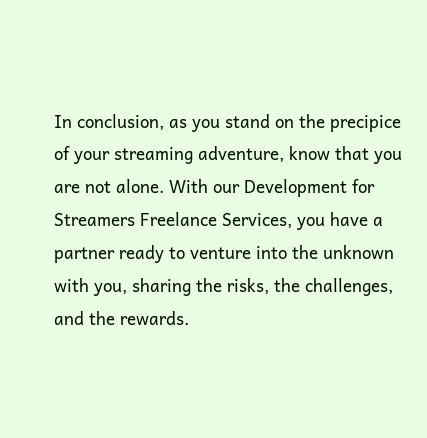In conclusion, as you stand on the precipice of your streaming adventure, know that you are not alone. With our Development for Streamers Freelance Services, you have a partner ready to venture into the unknown with you, sharing the risks, the challenges, and the rewards.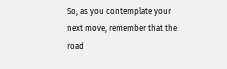So, as you contemplate your next move, remember that the road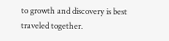to growth and discovery is best traveled together.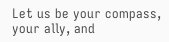Let us be your compass, your ally, and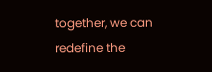together, we can redefine the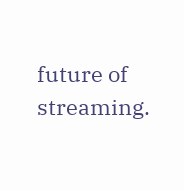future of streaming.